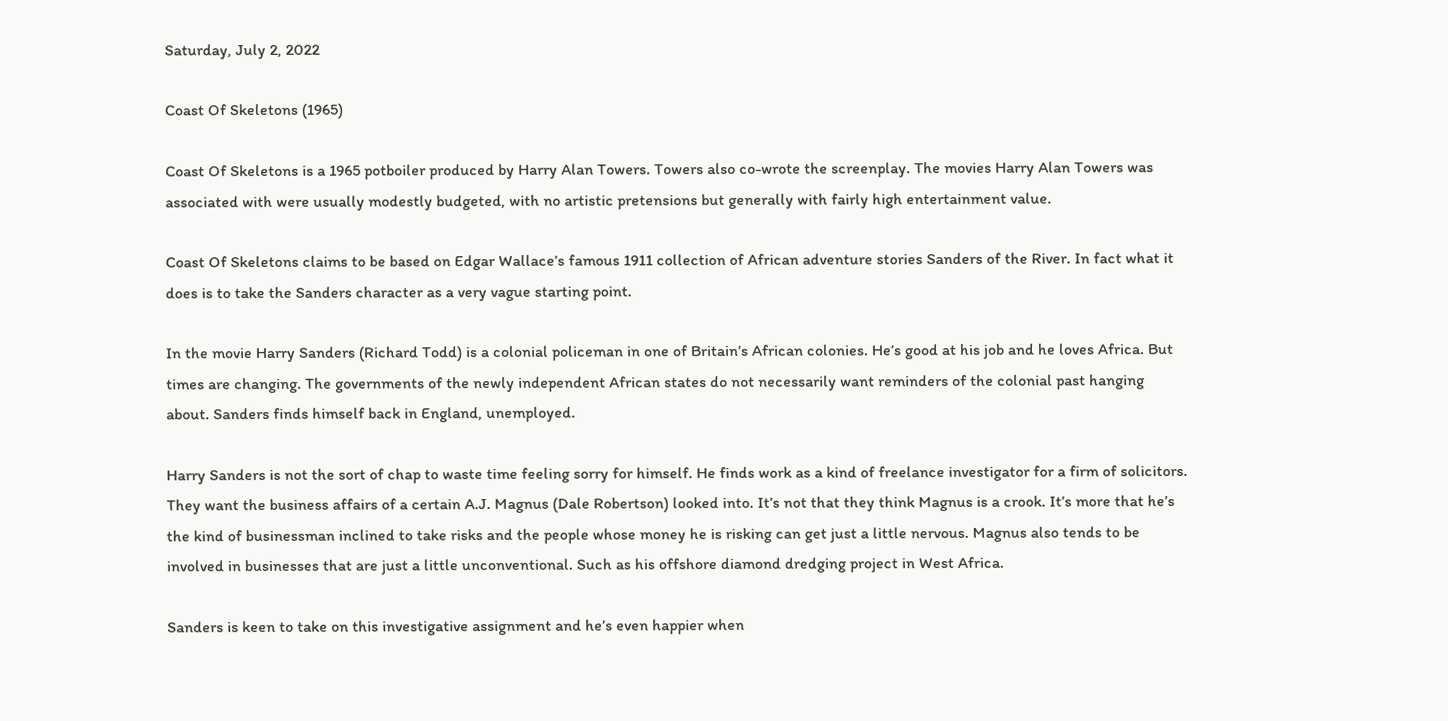Saturday, July 2, 2022

Coast Of Skeletons (1965)

Coast Of Skeletons is a 1965 potboiler produced by Harry Alan Towers. Towers also co-wrote the screenplay. The movies Harry Alan Towers was associated with were usually modestly budgeted, with no artistic pretensions but generally with fairly high entertainment value.

Coast Of Skeletons claims to be based on Edgar Wallace’s famous 1911 collection of African adventure stories Sanders of the River. In fact what it does is to take the Sanders character as a very vague starting point.

In the movie Harry Sanders (Richard Todd) is a colonial policeman in one of Britain’s African colonies. He’s good at his job and he loves Africa. But times are changing. The governments of the newly independent African states do not necessarily want reminders of the colonial past hanging about. Sanders finds himself back in England, unemployed.

Harry Sanders is not the sort of chap to waste time feeling sorry for himself. He finds work as a kind of freelance investigator for a firm of solicitors. They want the business affairs of a certain A.J. Magnus (Dale Robertson) looked into. It’s not that they think Magnus is a crook. It’s more that he’s the kind of businessman inclined to take risks and the people whose money he is risking can get just a little nervous. Magnus also tends to be involved in businesses that are just a little unconventional. Such as his offshore diamond dredging project in West Africa.

Sanders is keen to take on this investigative assignment and he’s even happier when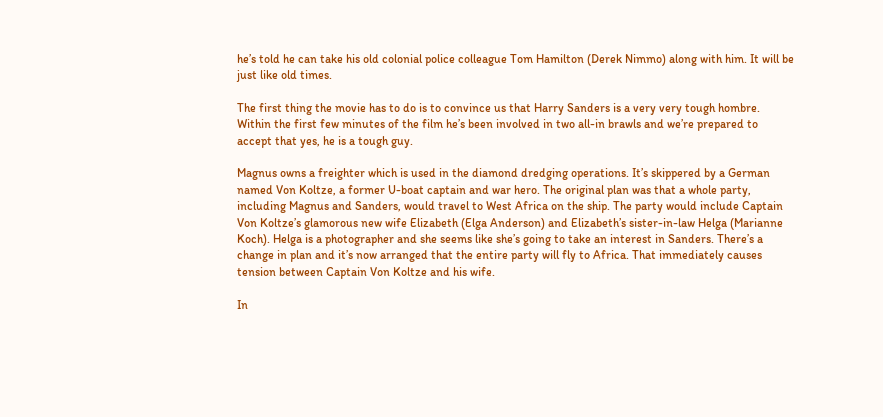he’s told he can take his old colonial police colleague Tom Hamilton (Derek Nimmo) along with him. It will be just like old times.

The first thing the movie has to do is to convince us that Harry Sanders is a very very tough hombre. Within the first few minutes of the film he’s been involved in two all-in brawls and we’re prepared to accept that yes, he is a tough guy.

Magnus owns a freighter which is used in the diamond dredging operations. It’s skippered by a German named Von Koltze, a former U-boat captain and war hero. The original plan was that a whole party, including Magnus and Sanders, would travel to West Africa on the ship. The party would include Captain Von Koltze’s glamorous new wife Elizabeth (Elga Anderson) and Elizabeth’s sister-in-law Helga (Marianne Koch). Helga is a photographer and she seems like she’s going to take an interest in Sanders. There’s a change in plan and it’s now arranged that the entire party will fly to Africa. That immediately causes tension between Captain Von Koltze and his wife.

In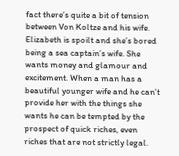fact there’s quite a bit of tension between Von Koltze and his wife. Elizabeth is spoilt and she’s bored being a sea captain’s wife. She wants money and glamour and excitement. When a man has a beautiful younger wife and he can’t provide her with the things she wants he can be tempted by the prospect of quick riches, even riches that are not strictly legal.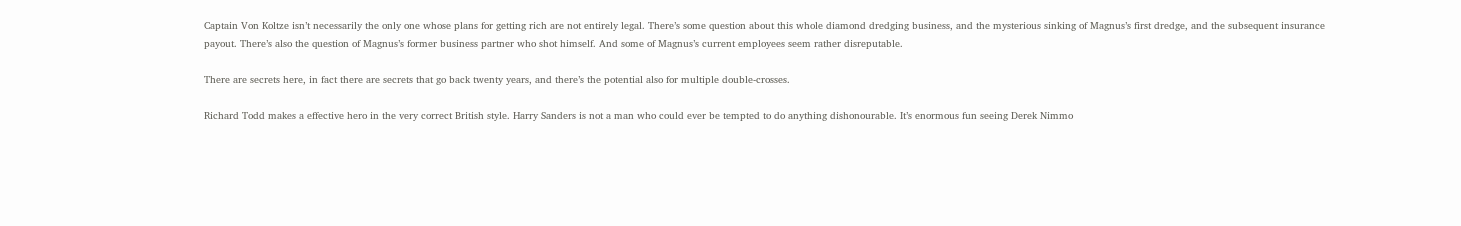Captain Von Koltze isn’t necessarily the only one whose plans for getting rich are not entirely legal. There’s some question about this whole diamond dredging business, and the mysterious sinking of Magnus’s first dredge, and the subsequent insurance payout. There’s also the question of Magnus’s former business partner who shot himself. And some of Magnus’s current employees seem rather disreputable.

There are secrets here, in fact there are secrets that go back twenty years, and there’s the potential also for multiple double-crosses.

Richard Todd makes a effective hero in the very correct British style. Harry Sanders is not a man who could ever be tempted to do anything dishonourable. It’s enormous fun seeing Derek Nimmo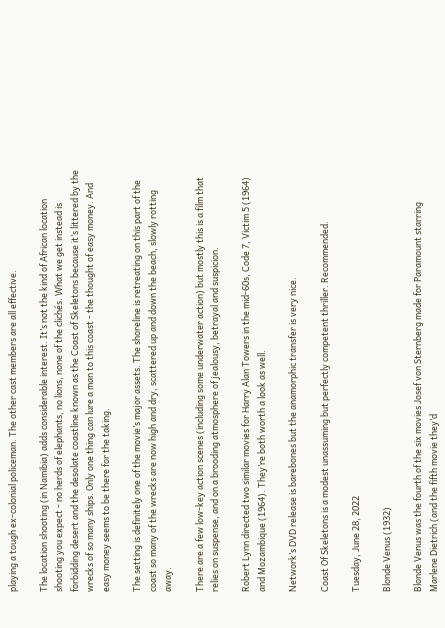playing a tough ex-colonial policeman. The other cast members are all effective.

The location shooting (in Namibia) adds considerable interest. It’s not the kind of African location shooting you expect - no herds of elephants, no lions, none of the clichés. What we get instead is forbidding desert and the desolate coastline known as the Coast of Skeletons because it’s littered by the wrecks of so many ships. Only one thing can lure a man to this coast - the thought of easy money. And easy money seems to be there for the taking.

The setting is definitely one of the movie’s major assets. The shoreline is retreating on this part of the coast so many of the wrecks are now high and dry, scattered up and down the beach, slowly rotting away.

There are a few low-key action scenes (including some underwater action) but mostly this is a film that relies on suspense, and on a brooding atmosphere of jealousy, betrayal and suspicion.

Robert Lynn directed two similar movies for Harry Alan Towers in the mid-60s, Code 7, Victim 5 (1964) and Mozambique (1964). They’re both worth a look as well.

Network’s DVD release is barebones but the anamorphic transfer is very nice.

Coast Of Skeletons is a modest unassuming but perfectly competent thriller. Recommended.

Tuesday, June 28, 2022

Blonde Venus (1932)

Blonde Venus was the fourth of the six movies Josef von Sternberg made for Paramount starring Marlene Dietrich (and the fifth movie they’d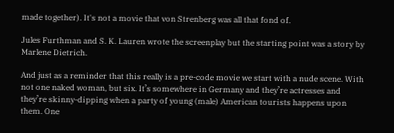made together). It's not a movie that von Strenberg was all that fond of.

Jules Furthman and S. K. Lauren wrote the screenplay but the starting point was a story by Marlene Dietrich.

And just as a reminder that this really is a pre-code movie we start with a nude scene. With not one naked woman, but six. It’s somewhere in Germany and they’re actresses and they’re skinny-dipping when a party of young (male) American tourists happens upon them. One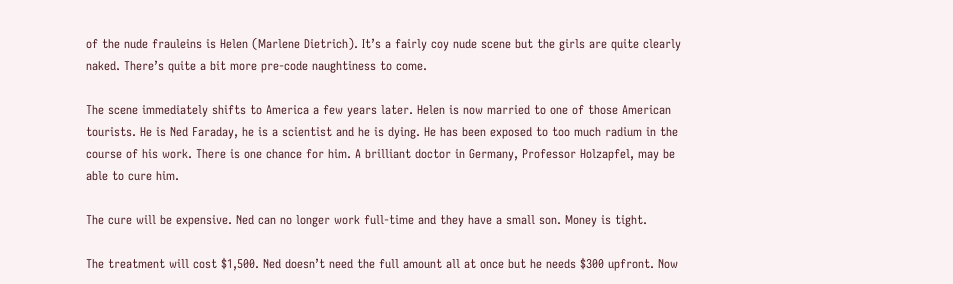of the nude frauleins is Helen (Marlene Dietrich). It’s a fairly coy nude scene but the girls are quite clearly naked. There’s quite a bit more pre-code naughtiness to come.

The scene immediately shifts to America a few years later. Helen is now married to one of those American tourists. He is Ned Faraday, he is a scientist and he is dying. He has been exposed to too much radium in the course of his work. There is one chance for him. A brilliant doctor in Germany, Professor Holzapfel, may be able to cure him.

The cure will be expensive. Ned can no longer work full-time and they have a small son. Money is tight.

The treatment will cost $1,500. Ned doesn’t need the full amount all at once but he needs $300 upfront. Now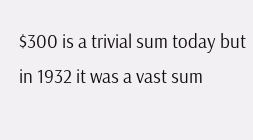$300 is a trivial sum today but in 1932 it was a vast sum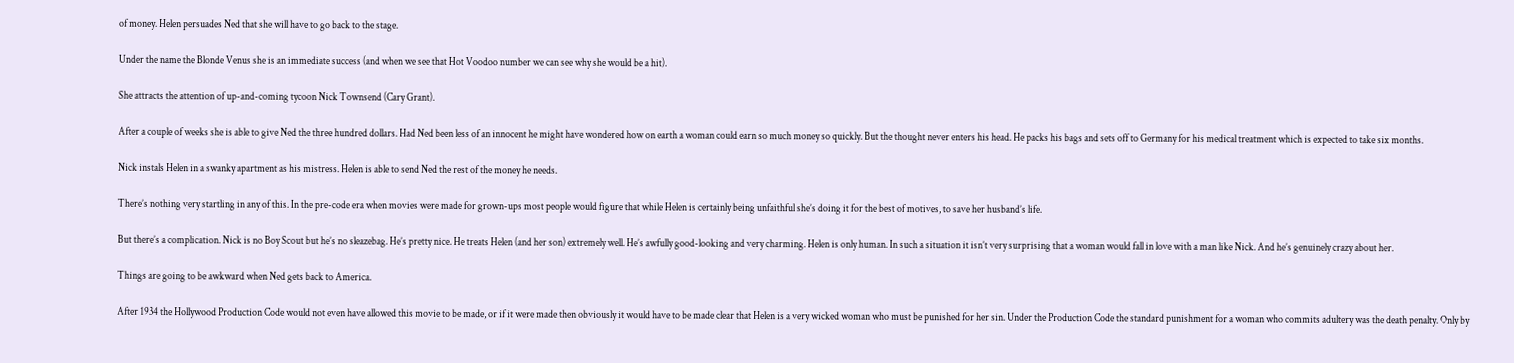of money. Helen persuades Ned that she will have to go back to the stage.

Under the name the Blonde Venus she is an immediate success (and when we see that Hot Voodoo number we can see why she would be a hit).

She attracts the attention of up-and-coming tycoon Nick Townsend (Cary Grant).

After a couple of weeks she is able to give Ned the three hundred dollars. Had Ned been less of an innocent he might have wondered how on earth a woman could earn so much money so quickly. But the thought never enters his head. He packs his bags and sets off to Germany for his medical treatment which is expected to take six months.

Nick instals Helen in a swanky apartment as his mistress. Helen is able to send Ned the rest of the money he needs.

There’s nothing very startling in any of this. In the pre-code era when movies were made for grown-ups most people would figure that while Helen is certainly being unfaithful she’s doing it for the best of motives, to save her husband’s life.

But there’s a complication. Nick is no Boy Scout but he’s no sleazebag. He’s pretty nice. He treats Helen (and her son) extremely well. He’s awfully good-looking and very charming. Helen is only human. In such a situation it isn’t very surprising that a woman would fall in love with a man like Nick. And he’s genuinely crazy about her.

Things are going to be awkward when Ned gets back to America.

After 1934 the Hollywood Production Code would not even have allowed this movie to be made, or if it were made then obviously it would have to be made clear that Helen is a very wicked woman who must be punished for her sin. Under the Production Code the standard punishment for a woman who commits adultery was the death penalty. Only by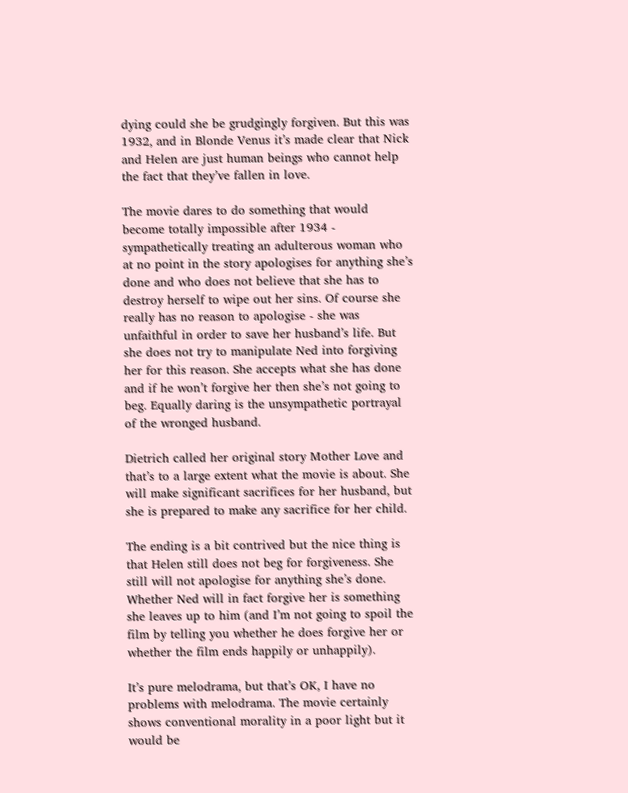dying could she be grudgingly forgiven. But this was 1932, and in Blonde Venus it’s made clear that Nick and Helen are just human beings who cannot help the fact that they’ve fallen in love.

The movie dares to do something that would become totally impossible after 1934 - sympathetically treating an adulterous woman who at no point in the story apologises for anything she’s done and who does not believe that she has to destroy herself to wipe out her sins. Of course she really has no reason to apologise - she was unfaithful in order to save her husband’s life. But she does not try to manipulate Ned into forgiving her for this reason. She accepts what she has done and if he won’t forgive her then she’s not going to beg. Equally daring is the unsympathetic portrayal of the wronged husband.

Dietrich called her original story Mother Love and that’s to a large extent what the movie is about. She will make significant sacrifices for her husband, but she is prepared to make any sacrifice for her child.

The ending is a bit contrived but the nice thing is that Helen still does not beg for forgiveness. She still will not apologise for anything she’s done. Whether Ned will in fact forgive her is something she leaves up to him (and I’m not going to spoil the film by telling you whether he does forgive her or whether the film ends happily or unhappily).

It’s pure melodrama, but that’s OK, I have no problems with melodrama. The movie certainly shows conventional morality in a poor light but it would be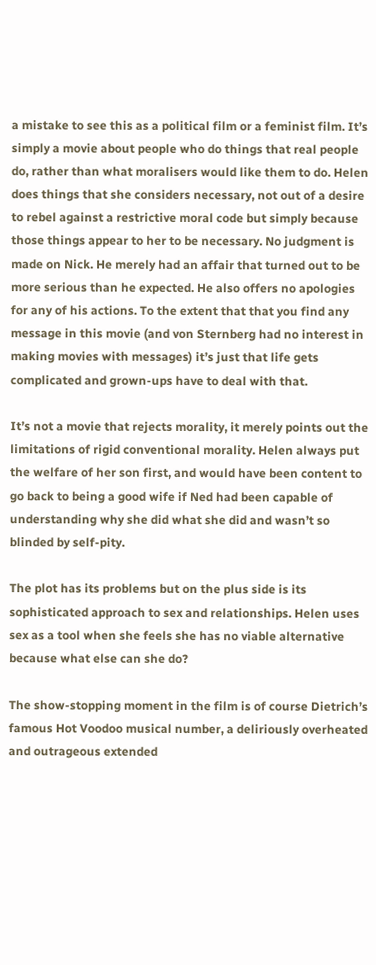a mistake to see this as a political film or a feminist film. It’s simply a movie about people who do things that real people do, rather than what moralisers would like them to do. Helen does things that she considers necessary, not out of a desire to rebel against a restrictive moral code but simply because those things appear to her to be necessary. No judgment is made on Nick. He merely had an affair that turned out to be more serious than he expected. He also offers no apologies for any of his actions. To the extent that that you find any message in this movie (and von Sternberg had no interest in making movies with messages) it’s just that life gets complicated and grown-ups have to deal with that.

It’s not a movie that rejects morality, it merely points out the limitations of rigid conventional morality. Helen always put the welfare of her son first, and would have been content to go back to being a good wife if Ned had been capable of understanding why she did what she did and wasn’t so blinded by self-pity.

The plot has its problems but on the plus side is its sophisticated approach to sex and relationships. Helen uses sex as a tool when she feels she has no viable alternative because what else can she do?

The show-stopping moment in the film is of course Dietrich’s famous Hot Voodoo musical number, a deliriously overheated and outrageous extended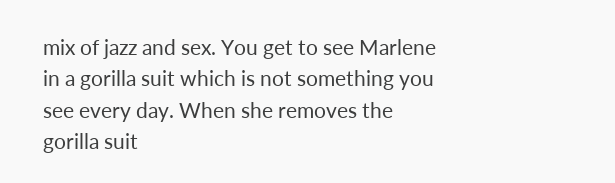mix of jazz and sex. You get to see Marlene in a gorilla suit which is not something you see every day. When she removes the gorilla suit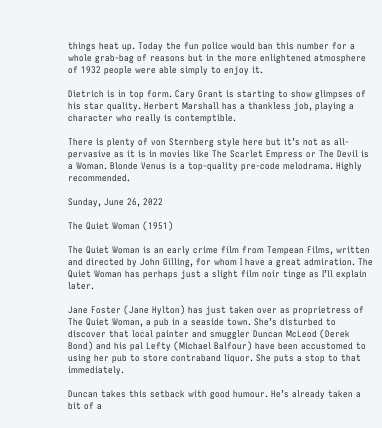things heat up. Today the fun police would ban this number for a whole grab-bag of reasons but in the more enlightened atmosphere of 1932 people were able simply to enjoy it.

Dietrich is in top form. Cary Grant is starting to show glimpses of his star quality. Herbert Marshall has a thankless job, playing a character who really is contemptible.

There is plenty of von Sternberg style here but it’s not as all-pervasive as it is in movies like The Scarlet Empress or The Devil is a Woman. Blonde Venus is a top-quality pre-code melodrama. Highly recommended.

Sunday, June 26, 2022

The Quiet Woman (1951)

The Quiet Woman is an early crime film from Tempean Films, written and directed by John Gilling, for whom I have a great admiration. The Quiet Woman has perhaps just a slight film noir tinge as I’ll explain later.

Jane Foster (Jane Hylton) has just taken over as proprietress of The Quiet Woman, a pub in a seaside town. She’s disturbed to discover that local painter and smuggler Duncan McLeod (Derek Bond) and his pal Lefty (Michael Balfour) have been accustomed to using her pub to store contraband liquor. She puts a stop to that immediately.

Duncan takes this setback with good humour. He’s already taken a bit of a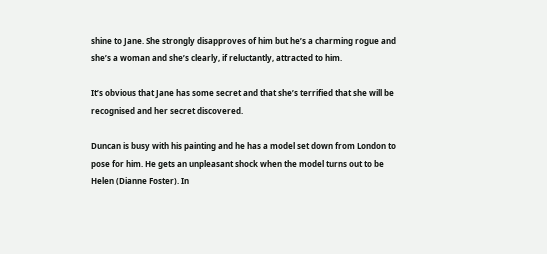shine to Jane. She strongly disapproves of him but he’s a charming rogue and she’s a woman and she’s clearly, if reluctantly, attracted to him.

It’s obvious that Jane has some secret and that she’s terrified that she will be recognised and her secret discovered.

Duncan is busy with his painting and he has a model set down from London to pose for him. He gets an unpleasant shock when the model turns out to be Helen (Dianne Foster). In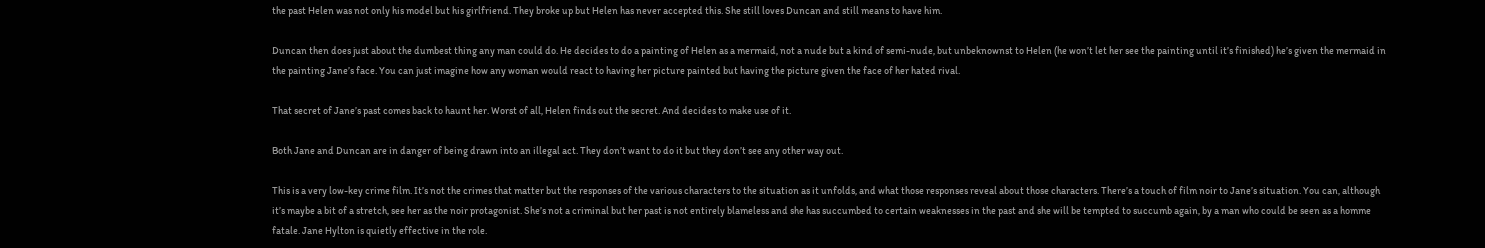the past Helen was not only his model but his girlfriend. They broke up but Helen has never accepted this. She still loves Duncan and still means to have him.

Duncan then does just about the dumbest thing any man could do. He decides to do a painting of Helen as a mermaid, not a nude but a kind of semi-nude, but unbeknownst to Helen (he won’t let her see the painting until it’s finished) he’s given the mermaid in the painting Jane’s face. You can just imagine how any woman would react to having her picture painted but having the picture given the face of her hated rival.

That secret of Jane’s past comes back to haunt her. Worst of all, Helen finds out the secret. And decides to make use of it.

Both Jane and Duncan are in danger of being drawn into an illegal act. They don’t want to do it but they don’t see any other way out.

This is a very low-key crime film. It’s not the crimes that matter but the responses of the various characters to the situation as it unfolds, and what those responses reveal about those characters. There’s a touch of film noir to Jane’s situation. You can, although it’s maybe a bit of a stretch, see her as the noir protagonist. She’s not a criminal but her past is not entirely blameless and she has succumbed to certain weaknesses in the past and she will be tempted to succumb again, by a man who could be seen as a homme fatale. Jane Hylton is quietly effective in the role.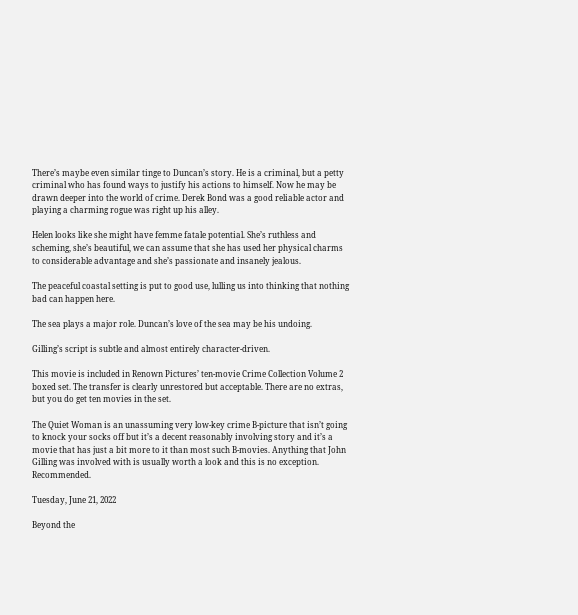There’s maybe even similar tinge to Duncan’s story. He is a criminal, but a petty criminal who has found ways to justify his actions to himself. Now he may be drawn deeper into the world of crime. Derek Bond was a good reliable actor and playing a charming rogue was right up his alley.

Helen looks like she might have femme fatale potential. She’s ruthless and scheming, she’s beautiful, we can assume that she has used her physical charms to considerable advantage and she’s passionate and insanely jealous.

The peaceful coastal setting is put to good use, lulling us into thinking that nothing bad can happen here.

The sea plays a major role. Duncan’s love of the sea may be his undoing.

Gilling’s script is subtle and almost entirely character-driven.

This movie is included in Renown Pictures’ ten-movie Crime Collection Volume 2 boxed set. The transfer is clearly unrestored but acceptable. There are no extras, but you do get ten movies in the set.

The Quiet Woman is an unassuming very low-key crime B-picture that isn’t going to knock your socks off but it’s a decent reasonably involving story and it’s a movie that has just a bit more to it than most such B-movies. Anything that John Gilling was involved with is usually worth a look and this is no exception. Recommended.

Tuesday, June 21, 2022

Beyond the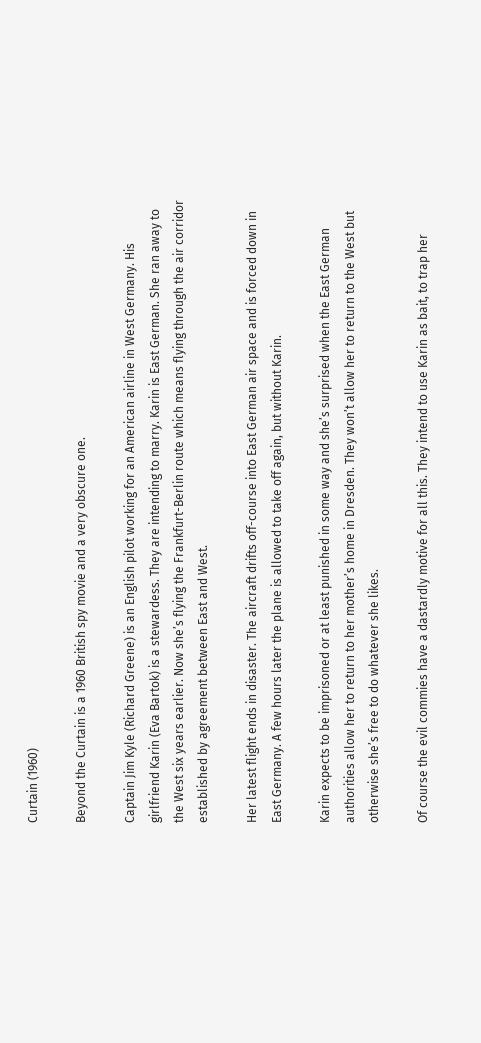Curtain (1960)

Beyond the Curtain is a 1960 British spy movie and a very obscure one.

Captain Jim Kyle (Richard Greene) is an English pilot working for an American airline in West Germany. His girlfriend Karin (Eva Bartok) is a stewardess. They are intending to marry. Karin is East German. She ran away to the West six years earlier. Now she’s flying the Frankfurt-Berlin route which means flying through the air corridor established by agreement between East and West.

Her latest flight ends in disaster. The aircraft drifts off-course into East German air space and is forced down in East Germany. A few hours later the plane is allowed to take off again, but without Karin.

Karin expects to be imprisoned or at least punished in some way and she’s surprised when the East German authorities allow her to return to her mother’s home in Dresden. They won’t allow her to return to the West but otherwise she’s free to do whatever she likes.

Of course the evil commies have a dastardly motive for all this. They intend to use Karin as bait, to trap her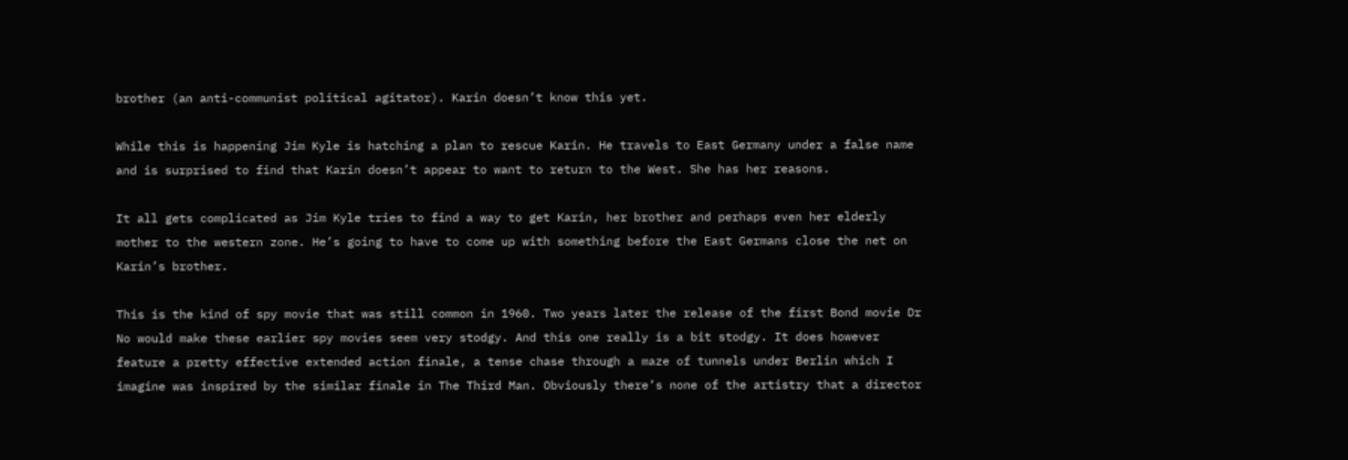brother (an anti-communist political agitator). Karin doesn’t know this yet.

While this is happening Jim Kyle is hatching a plan to rescue Karin. He travels to East Germany under a false name and is surprised to find that Karin doesn’t appear to want to return to the West. She has her reasons.

It all gets complicated as Jim Kyle tries to find a way to get Karin, her brother and perhaps even her elderly mother to the western zone. He’s going to have to come up with something before the East Germans close the net on Karin’s brother.

This is the kind of spy movie that was still common in 1960. Two years later the release of the first Bond movie Dr No would make these earlier spy movies seem very stodgy. And this one really is a bit stodgy. It does however feature a pretty effective extended action finale, a tense chase through a maze of tunnels under Berlin which I imagine was inspired by the similar finale in The Third Man. Obviously there’s none of the artistry that a director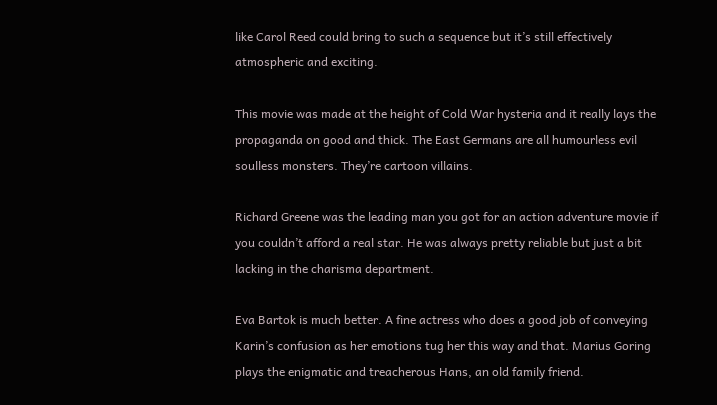like Carol Reed could bring to such a sequence but it’s still effectively atmospheric and exciting.

This movie was made at the height of Cold War hysteria and it really lays the propaganda on good and thick. The East Germans are all humourless evil soulless monsters. They’re cartoon villains.

Richard Greene was the leading man you got for an action adventure movie if you couldn’t afford a real star. He was always pretty reliable but just a bit lacking in the charisma department.

Eva Bartok is much better. A fine actress who does a good job of conveying Karin’s confusion as her emotions tug her this way and that. Marius Goring plays the enigmatic and treacherous Hans, an old family friend.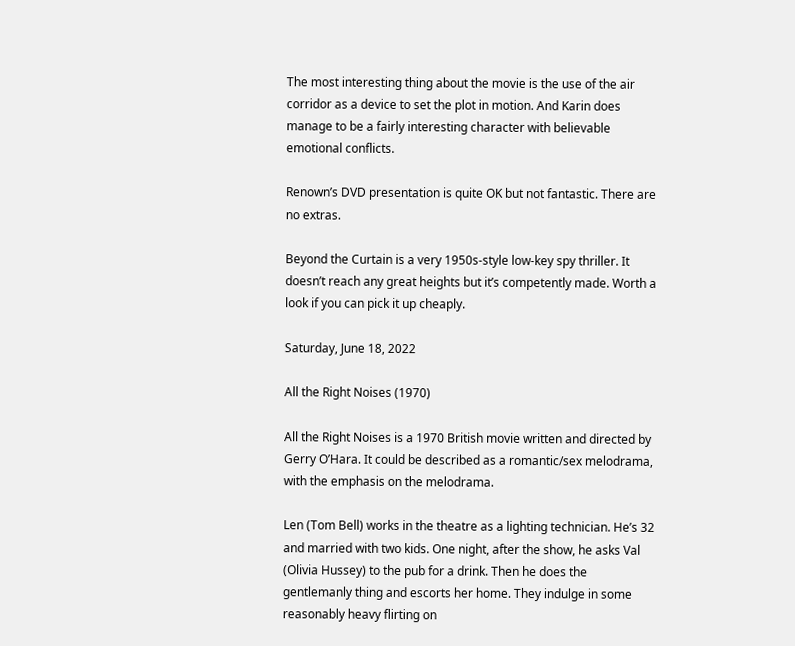The most interesting thing about the movie is the use of the air corridor as a device to set the plot in motion. And Karin does manage to be a fairly interesting character with believable emotional conflicts.

Renown’s DVD presentation is quite OK but not fantastic. There are no extras.

Beyond the Curtain is a very 1950s-style low-key spy thriller. It doesn’t reach any great heights but it’s competently made. Worth a look if you can pick it up cheaply.

Saturday, June 18, 2022

All the Right Noises (1970)

All the Right Noises is a 1970 British movie written and directed by Gerry O’Hara. It could be described as a romantic/sex melodrama, with the emphasis on the melodrama.

Len (Tom Bell) works in the theatre as a lighting technician. He’s 32 and married with two kids. One night, after the show, he asks Val (Olivia Hussey) to the pub for a drink. Then he does the gentlemanly thing and escorts her home. They indulge in some reasonably heavy flirting on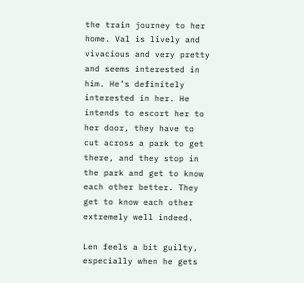the train journey to her home. Val is lively and vivacious and very pretty and seems interested in him. He’s definitely interested in her. He intends to escort her to her door, they have to cut across a park to get there, and they stop in the park and get to know each other better. They get to know each other extremely well indeed.

Len feels a bit guilty, especially when he gets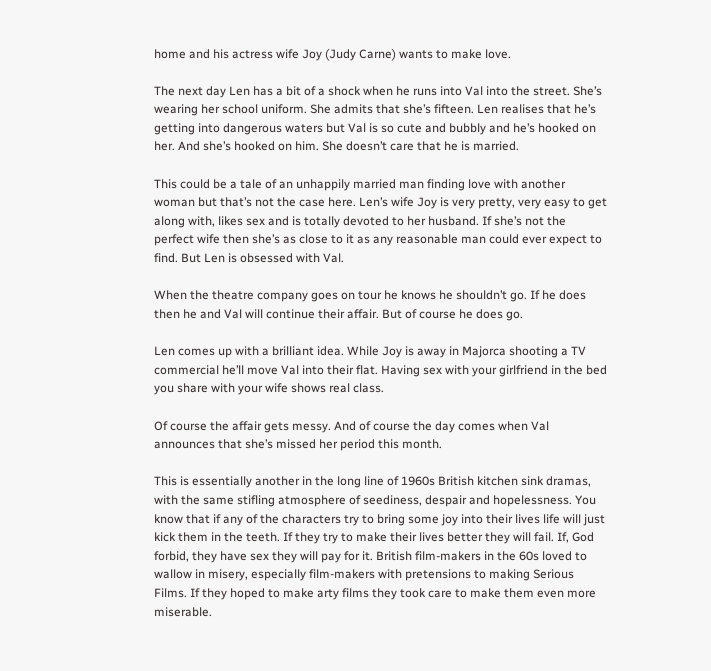home and his actress wife Joy (Judy Carne) wants to make love.

The next day Len has a bit of a shock when he runs into Val into the street. She’s wearing her school uniform. She admits that she’s fifteen. Len realises that he’s getting into dangerous waters but Val is so cute and bubbly and he’s hooked on her. And she’s hooked on him. She doesn’t care that he is married.

This could be a tale of an unhappily married man finding love with another woman but that’s not the case here. Len’s wife Joy is very pretty, very easy to get along with, likes sex and is totally devoted to her husband. If she’s not the perfect wife then she’s as close to it as any reasonable man could ever expect to find. But Len is obsessed with Val.

When the theatre company goes on tour he knows he shouldn’t go. If he does then he and Val will continue their affair. But of course he does go.

Len comes up with a brilliant idea. While Joy is away in Majorca shooting a TV commercial he’ll move Val into their flat. Having sex with your girlfriend in the bed you share with your wife shows real class.

Of course the affair gets messy. And of course the day comes when Val announces that she’s missed her period this month.

This is essentially another in the long line of 1960s British kitchen sink dramas, with the same stifling atmosphere of seediness, despair and hopelessness. You know that if any of the characters try to bring some joy into their lives life will just kick them in the teeth. If they try to make their lives better they will fail. If, God forbid, they have sex they will pay for it. British film-makers in the 60s loved to wallow in misery, especially film-makers with pretensions to making Serious Films. If they hoped to make arty films they took care to make them even more miserable.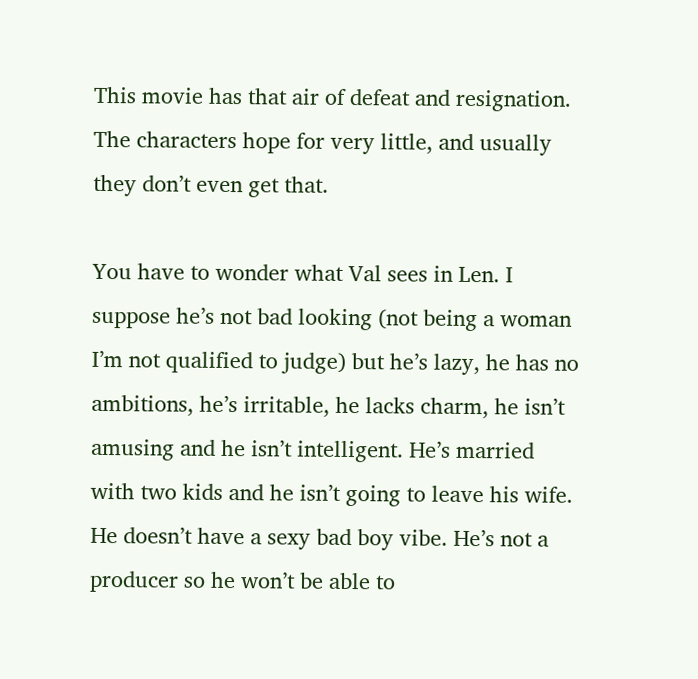This movie has that air of defeat and resignation. The characters hope for very little, and usually they don’t even get that.

You have to wonder what Val sees in Len. I suppose he’s not bad looking (not being a woman I’m not qualified to judge) but he’s lazy, he has no ambitions, he’s irritable, he lacks charm, he isn’t amusing and he isn’t intelligent. He’s married with two kids and he isn’t going to leave his wife. He doesn’t have a sexy bad boy vibe. He’s not a producer so he won’t be able to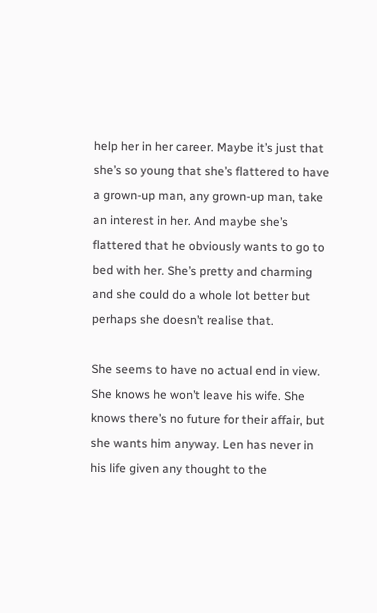help her in her career. Maybe it’s just that she’s so young that she’s flattered to have a grown-up man, any grown-up man, take an interest in her. And maybe she’s flattered that he obviously wants to go to bed with her. She’s pretty and charming and she could do a whole lot better but perhaps she doesn’t realise that.

She seems to have no actual end in view. She knows he won’t leave his wife. She knows there’s no future for their affair, but she wants him anyway. Len has never in his life given any thought to the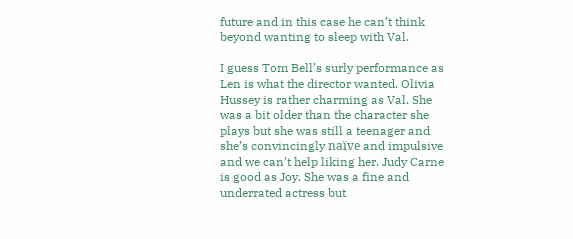future and in this case he can’t think beyond wanting to sleep with Val.

I guess Tom Bell’s surly performance as Len is what the director wanted. Olivia Hussey is rather charming as Val. She was a bit older than the character she plays but she was still a teenager and she’s convincingly naïve and impulsive and we can’t help liking her. Judy Carne is good as Joy. She was a fine and underrated actress but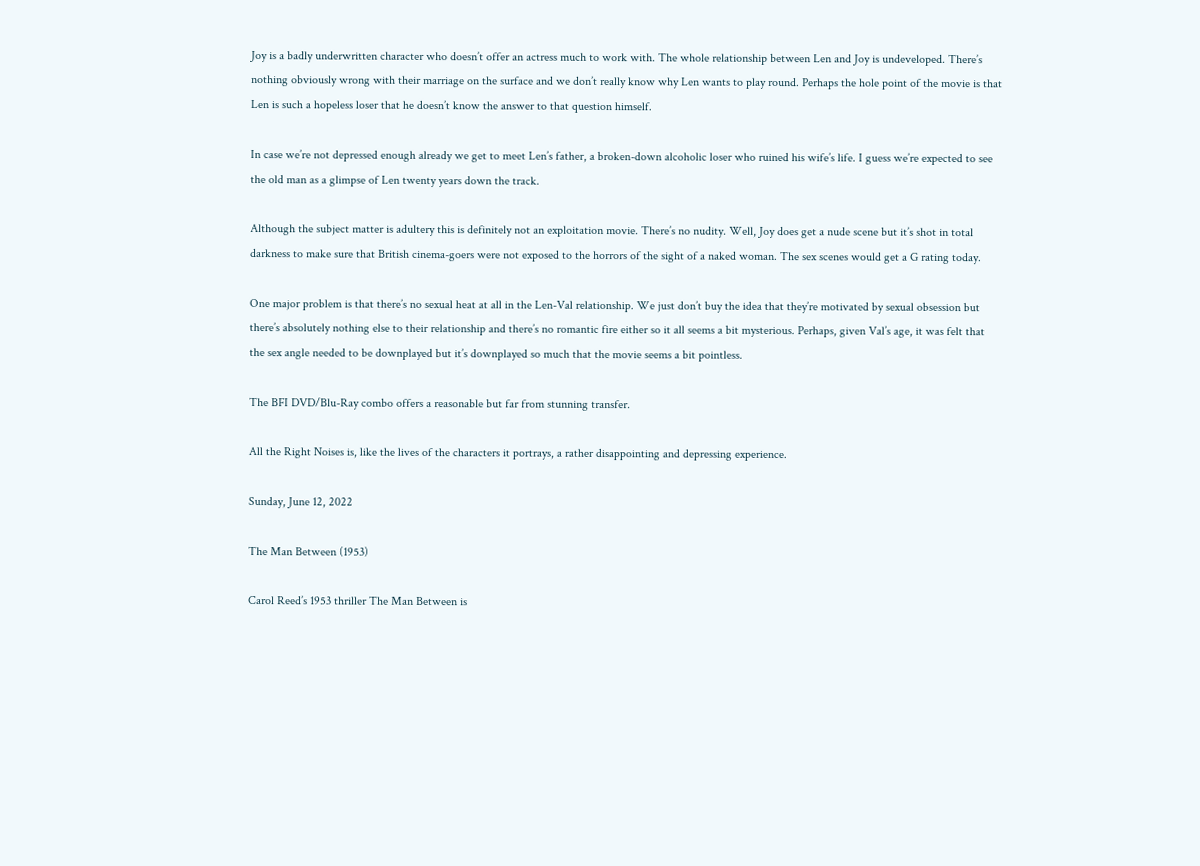Joy is a badly underwritten character who doesn’t offer an actress much to work with. The whole relationship between Len and Joy is undeveloped. There’s nothing obviously wrong with their marriage on the surface and we don’t really know why Len wants to play round. Perhaps the hole point of the movie is that Len is such a hopeless loser that he doesn’t know the answer to that question himself.

In case we’re not depressed enough already we get to meet Len’s father, a broken-down alcoholic loser who ruined his wife’s life. I guess we’re expected to see the old man as a glimpse of Len twenty years down the track.

Although the subject matter is adultery this is definitely not an exploitation movie. There’s no nudity. Well, Joy does get a nude scene but it’s shot in total darkness to make sure that British cinema-goers were not exposed to the horrors of the sight of a naked woman. The sex scenes would get a G rating today.

One major problem is that there’s no sexual heat at all in the Len-Val relationship. We just don’t buy the idea that they’re motivated by sexual obsession but there’s absolutely nothing else to their relationship and there’s no romantic fire either so it all seems a bit mysterious. Perhaps, given Val’s age, it was felt that the sex angle needed to be downplayed but it’s downplayed so much that the movie seems a bit pointless.

The BFI DVD/Blu-Ray combo offers a reasonable but far from stunning transfer.

All the Right Noises is, like the lives of the characters it portrays, a rather disappointing and depressing experience.

Sunday, June 12, 2022

The Man Between (1953)

Carol Reed’s 1953 thriller The Man Between is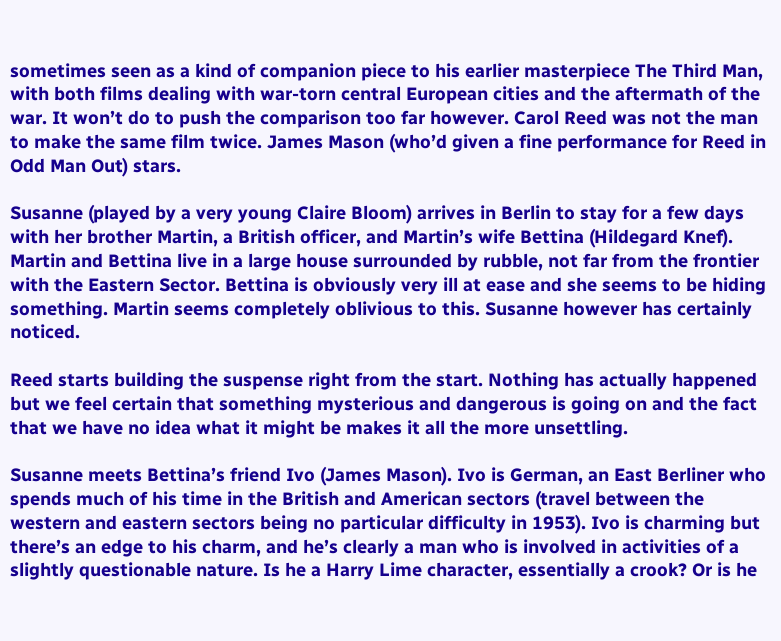sometimes seen as a kind of companion piece to his earlier masterpiece The Third Man, with both films dealing with war-torn central European cities and the aftermath of the war. It won’t do to push the comparison too far however. Carol Reed was not the man to make the same film twice. James Mason (who’d given a fine performance for Reed in Odd Man Out) stars.

Susanne (played by a very young Claire Bloom) arrives in Berlin to stay for a few days with her brother Martin, a British officer, and Martin’s wife Bettina (Hildegard Knef). Martin and Bettina live in a large house surrounded by rubble, not far from the frontier with the Eastern Sector. Bettina is obviously very ill at ease and she seems to be hiding something. Martin seems completely oblivious to this. Susanne however has certainly noticed.

Reed starts building the suspense right from the start. Nothing has actually happened but we feel certain that something mysterious and dangerous is going on and the fact that we have no idea what it might be makes it all the more unsettling.

Susanne meets Bettina’s friend Ivo (James Mason). Ivo is German, an East Berliner who spends much of his time in the British and American sectors (travel between the western and eastern sectors being no particular difficulty in 1953). Ivo is charming but there’s an edge to his charm, and he’s clearly a man who is involved in activities of a slightly questionable nature. Is he a Harry Lime character, essentially a crook? Or is he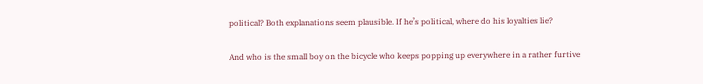political? Both explanations seem plausible. If he’s political, where do his loyalties lie?

And who is the small boy on the bicycle who keeps popping up everywhere in a rather furtive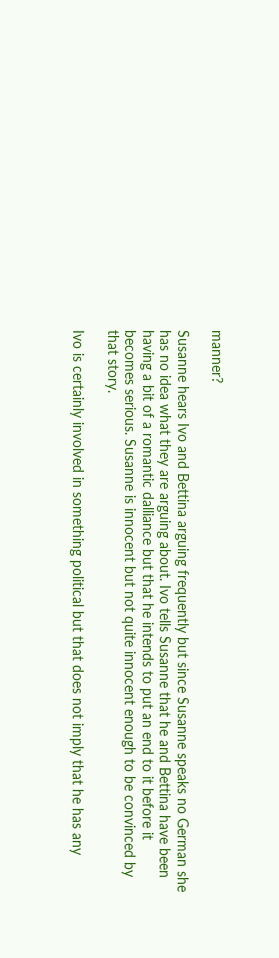manner?

Susanne hears Ivo and Bettina arguing frequently but since Susanne speaks no German she has no idea what they are arguing about. Ivo tells Susanne that he and Bettina have been having a bit of a romantic dalliance but that he intends to put an end to it before it becomes serious. Susanne is innocent but not quite innocent enough to be convinced by that story.

Ivo is certainly involved in something political but that does not imply that he has any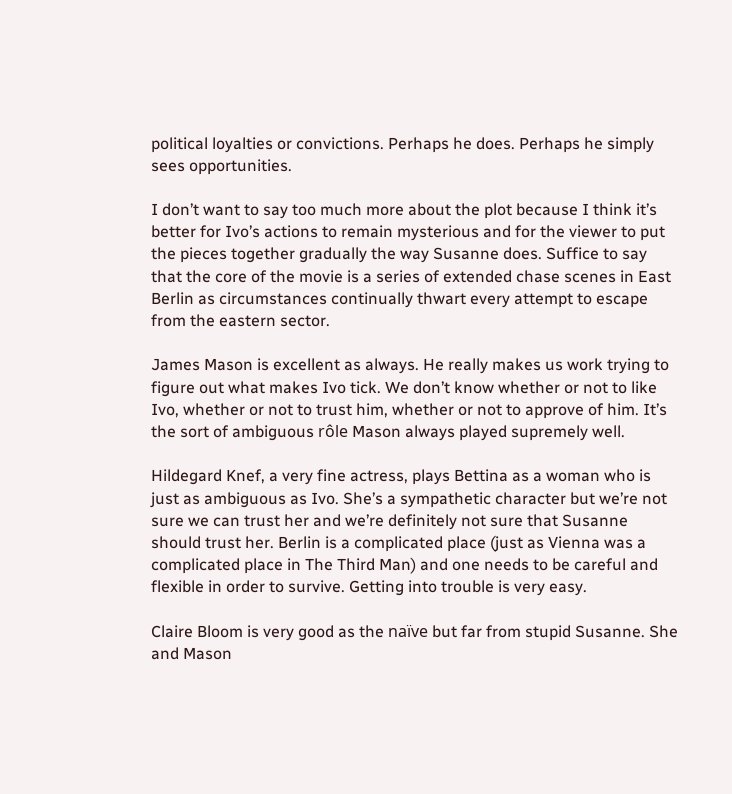political loyalties or convictions. Perhaps he does. Perhaps he simply sees opportunities.

I don’t want to say too much more about the plot because I think it’s better for Ivo’s actions to remain mysterious and for the viewer to put the pieces together gradually the way Susanne does. Suffice to say that the core of the movie is a series of extended chase scenes in East Berlin as circumstances continually thwart every attempt to escape from the eastern sector.

James Mason is excellent as always. He really makes us work trying to figure out what makes Ivo tick. We don’t know whether or not to like Ivo, whether or not to trust him, whether or not to approve of him. It’s the sort of ambiguous rôle Mason always played supremely well.

Hildegard Knef, a very fine actress, plays Bettina as a woman who is just as ambiguous as Ivo. She’s a sympathetic character but we’re not sure we can trust her and we’re definitely not sure that Susanne should trust her. Berlin is a complicated place (just as Vienna was a complicated place in The Third Man) and one needs to be careful and flexible in order to survive. Getting into trouble is very easy.

Claire Bloom is very good as the naïve but far from stupid Susanne. She and Mason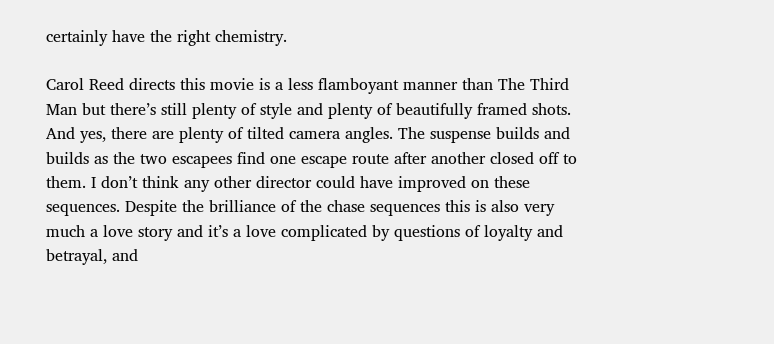certainly have the right chemistry.

Carol Reed directs this movie is a less flamboyant manner than The Third Man but there’s still plenty of style and plenty of beautifully framed shots. And yes, there are plenty of tilted camera angles. The suspense builds and builds as the two escapees find one escape route after another closed off to them. I don’t think any other director could have improved on these sequences. Despite the brilliance of the chase sequences this is also very much a love story and it’s a love complicated by questions of loyalty and betrayal, and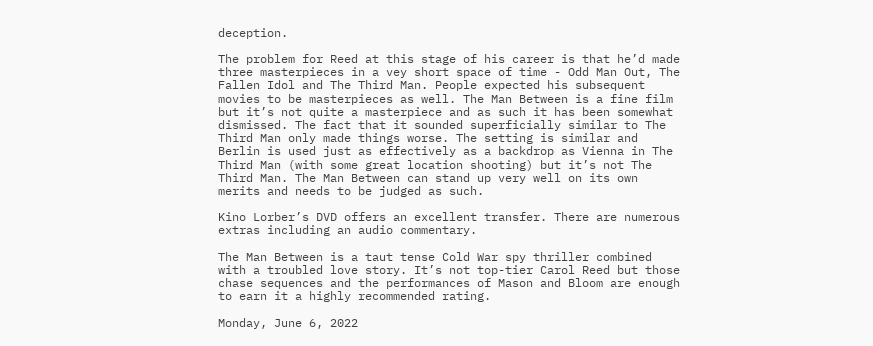deception.

The problem for Reed at this stage of his career is that he’d made three masterpieces in a vey short space of time - Odd Man Out, The Fallen Idol and The Third Man. People expected his subsequent movies to be masterpieces as well. The Man Between is a fine film but it’s not quite a masterpiece and as such it has been somewhat dismissed. The fact that it sounded superficially similar to The Third Man only made things worse. The setting is similar and Berlin is used just as effectively as a backdrop as Vienna in The Third Man (with some great location shooting) but it’s not The Third Man. The Man Between can stand up very well on its own merits and needs to be judged as such.

Kino Lorber’s DVD offers an excellent transfer. There are numerous extras including an audio commentary.

The Man Between is a taut tense Cold War spy thriller combined with a troubled love story. It’s not top-tier Carol Reed but those chase sequences and the performances of Mason and Bloom are enough to earn it a highly recommended rating.

Monday, June 6, 2022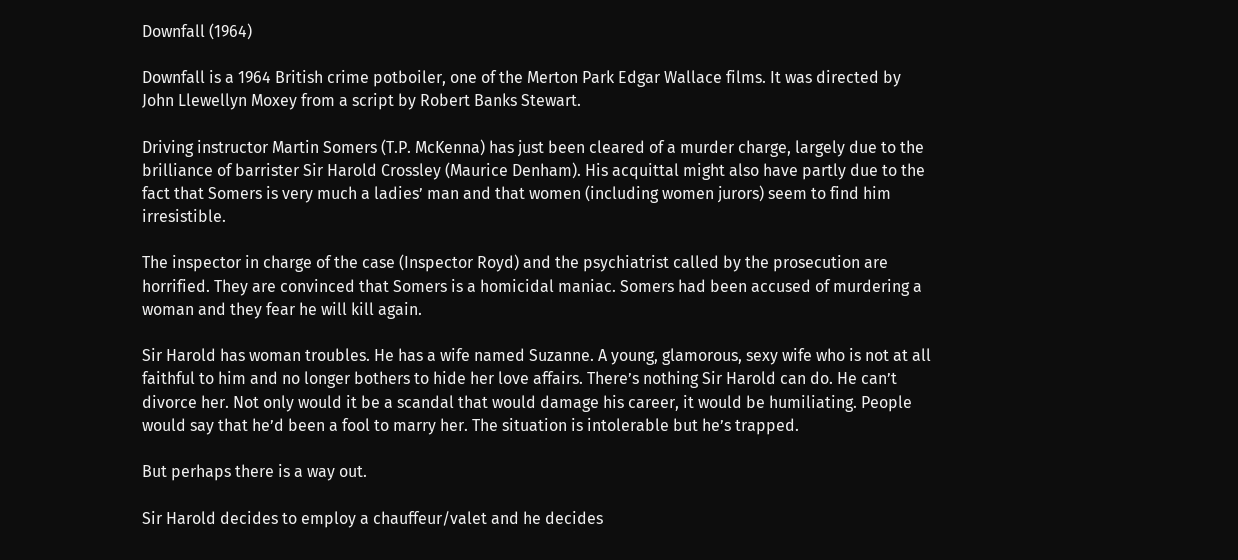Downfall (1964)

Downfall is a 1964 British crime potboiler, one of the Merton Park Edgar Wallace films. It was directed by John Llewellyn Moxey from a script by Robert Banks Stewart.

Driving instructor Martin Somers (T.P. McKenna) has just been cleared of a murder charge, largely due to the brilliance of barrister Sir Harold Crossley (Maurice Denham). His acquittal might also have partly due to the fact that Somers is very much a ladies’ man and that women (including women jurors) seem to find him irresistible.

The inspector in charge of the case (Inspector Royd) and the psychiatrist called by the prosecution are horrified. They are convinced that Somers is a homicidal maniac. Somers had been accused of murdering a woman and they fear he will kill again.

Sir Harold has woman troubles. He has a wife named Suzanne. A young, glamorous, sexy wife who is not at all faithful to him and no longer bothers to hide her love affairs. There’s nothing Sir Harold can do. He can’t divorce her. Not only would it be a scandal that would damage his career, it would be humiliating. People would say that he’d been a fool to marry her. The situation is intolerable but he’s trapped.

But perhaps there is a way out.

Sir Harold decides to employ a chauffeur/valet and he decides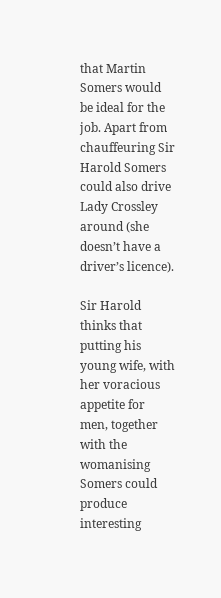that Martin Somers would be ideal for the job. Apart from chauffeuring Sir Harold Somers could also drive Lady Crossley around (she doesn’t have a driver’s licence).

Sir Harold thinks that putting his young wife, with her voracious appetite for men, together with the womanising Somers could produce interesting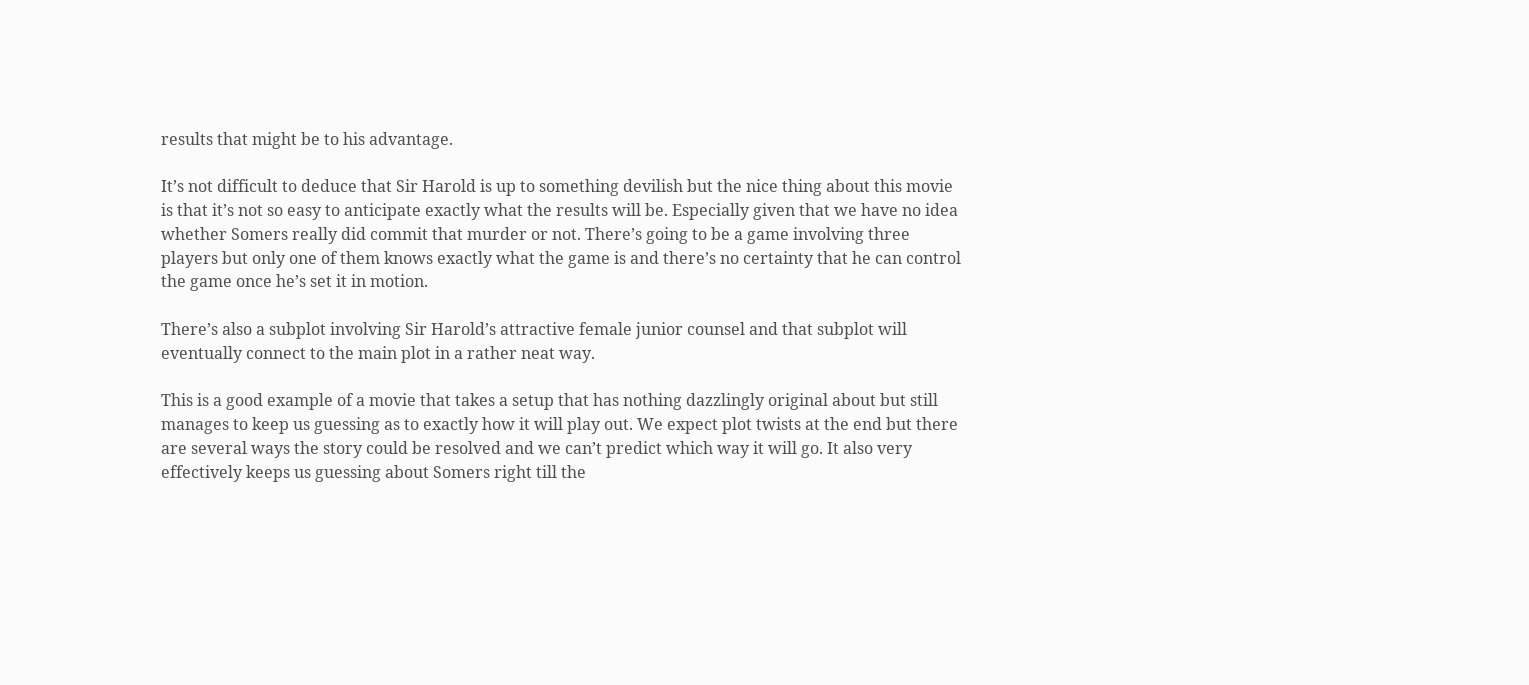results that might be to his advantage.

It’s not difficult to deduce that Sir Harold is up to something devilish but the nice thing about this movie is that it’s not so easy to anticipate exactly what the results will be. Especially given that we have no idea whether Somers really did commit that murder or not. There’s going to be a game involving three players but only one of them knows exactly what the game is and there’s no certainty that he can control the game once he’s set it in motion.

There’s also a subplot involving Sir Harold’s attractive female junior counsel and that subplot will eventually connect to the main plot in a rather neat way.

This is a good example of a movie that takes a setup that has nothing dazzlingly original about but still manages to keep us guessing as to exactly how it will play out. We expect plot twists at the end but there are several ways the story could be resolved and we can’t predict which way it will go. It also very effectively keeps us guessing about Somers right till the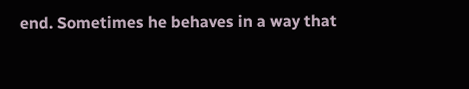end. Sometimes he behaves in a way that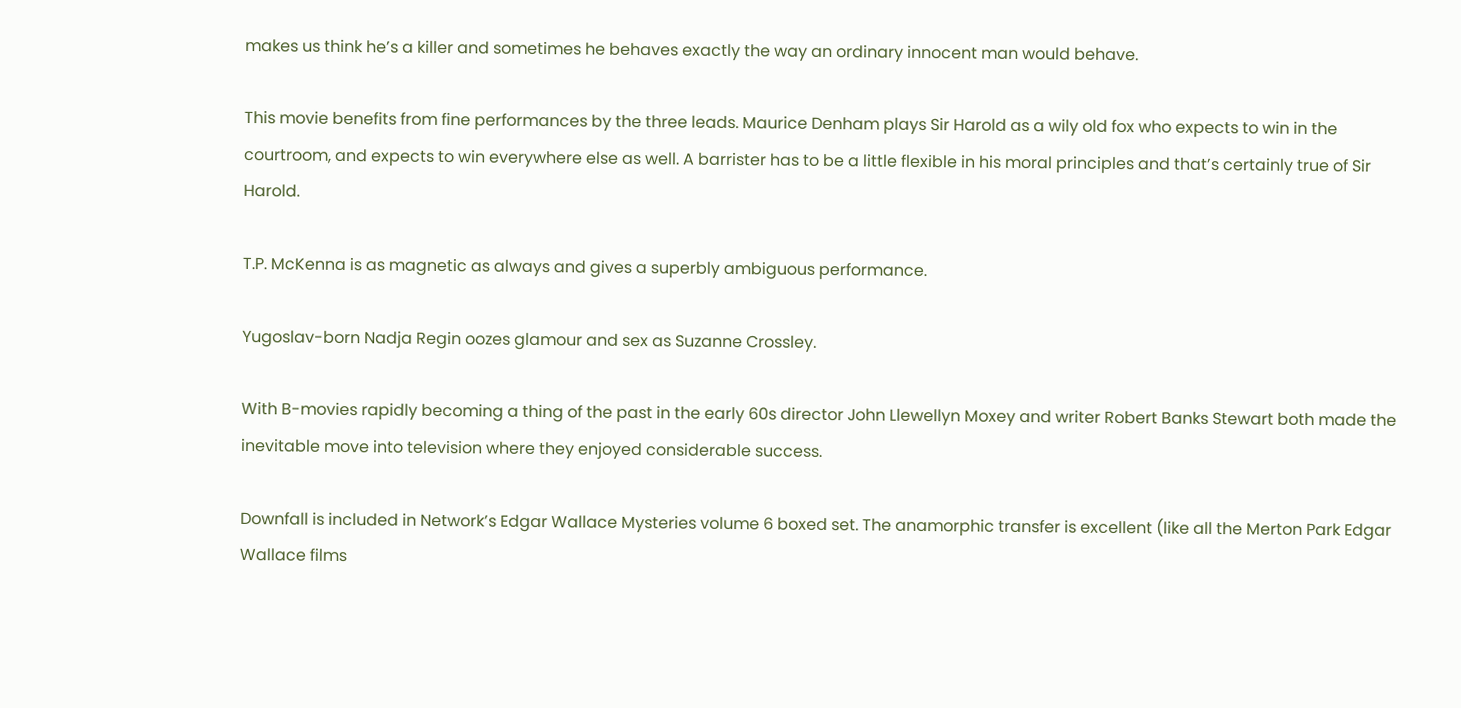makes us think he’s a killer and sometimes he behaves exactly the way an ordinary innocent man would behave.

This movie benefits from fine performances by the three leads. Maurice Denham plays Sir Harold as a wily old fox who expects to win in the courtroom, and expects to win everywhere else as well. A barrister has to be a little flexible in his moral principles and that’s certainly true of Sir Harold.

T.P. McKenna is as magnetic as always and gives a superbly ambiguous performance.

Yugoslav-born Nadja Regin oozes glamour and sex as Suzanne Crossley.

With B-movies rapidly becoming a thing of the past in the early 60s director John Llewellyn Moxey and writer Robert Banks Stewart both made the inevitable move into television where they enjoyed considerable success.

Downfall is included in Network’s Edgar Wallace Mysteries volume 6 boxed set. The anamorphic transfer is excellent (like all the Merton Park Edgar Wallace films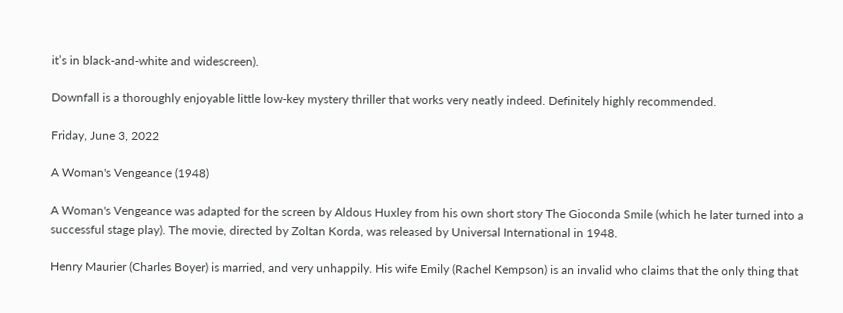it’s in black-and-white and widescreen).

Downfall is a thoroughly enjoyable little low-key mystery thriller that works very neatly indeed. Definitely highly recommended.

Friday, June 3, 2022

A Woman's Vengeance (1948)

A Woman's Vengeance was adapted for the screen by Aldous Huxley from his own short story The Gioconda Smile (which he later turned into a successful stage play). The movie, directed by Zoltan Korda, was released by Universal International in 1948.

Henry Maurier (Charles Boyer) is married, and very unhappily. His wife Emily (Rachel Kempson) is an invalid who claims that the only thing that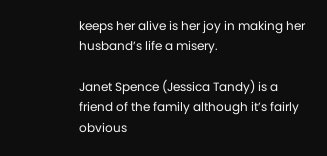keeps her alive is her joy in making her husband’s life a misery.

Janet Spence (Jessica Tandy) is a friend of the family although it’s fairly obvious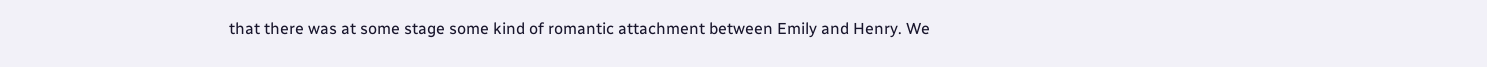that there was at some stage some kind of romantic attachment between Emily and Henry. We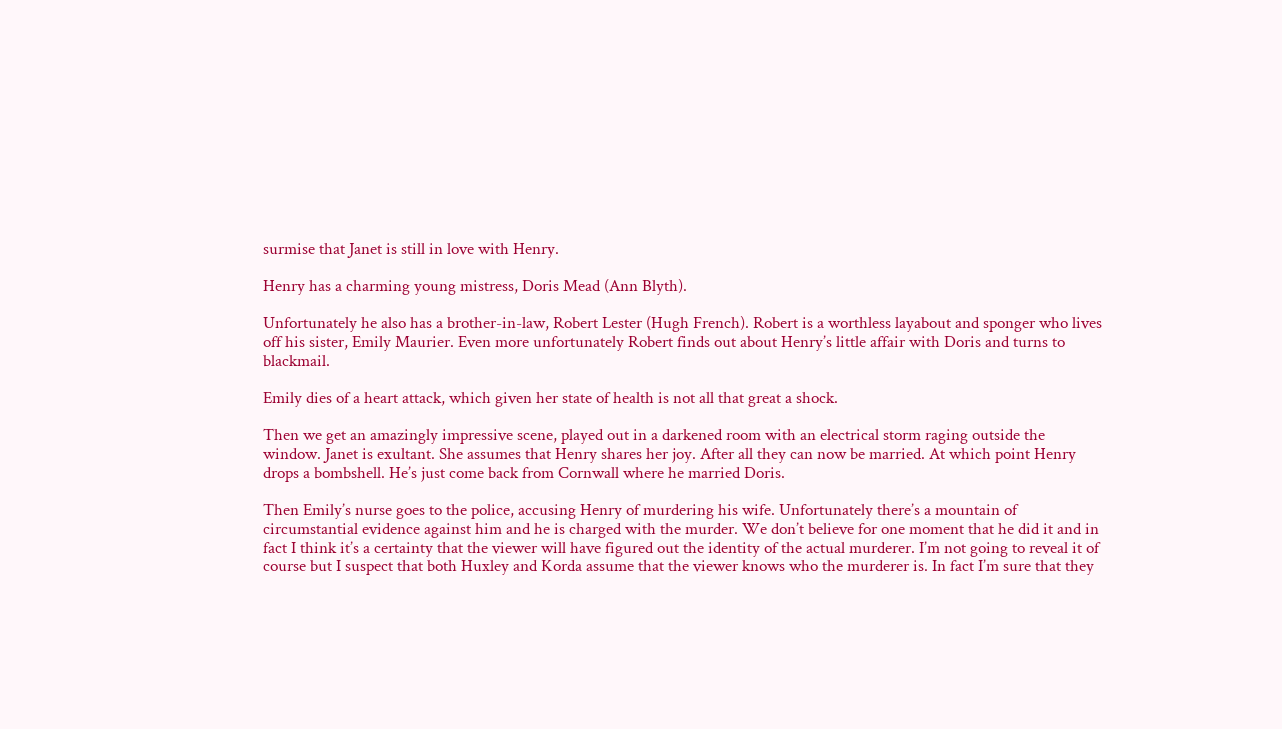surmise that Janet is still in love with Henry.

Henry has a charming young mistress, Doris Mead (Ann Blyth).

Unfortunately he also has a brother-in-law, Robert Lester (Hugh French). Robert is a worthless layabout and sponger who lives off his sister, Emily Maurier. Even more unfortunately Robert finds out about Henry’s little affair with Doris and turns to blackmail.

Emily dies of a heart attack, which given her state of health is not all that great a shock.

Then we get an amazingly impressive scene, played out in a darkened room with an electrical storm raging outside the window. Janet is exultant. She assumes that Henry shares her joy. After all they can now be married. At which point Henry drops a bombshell. He’s just come back from Cornwall where he married Doris.

Then Emily’s nurse goes to the police, accusing Henry of murdering his wife. Unfortunately there’s a mountain of circumstantial evidence against him and he is charged with the murder. We don’t believe for one moment that he did it and in fact I think it’s a certainty that the viewer will have figured out the identity of the actual murderer. I’m not going to reveal it of course but I suspect that both Huxley and Korda assume that the viewer knows who the murderer is. In fact I’m sure that they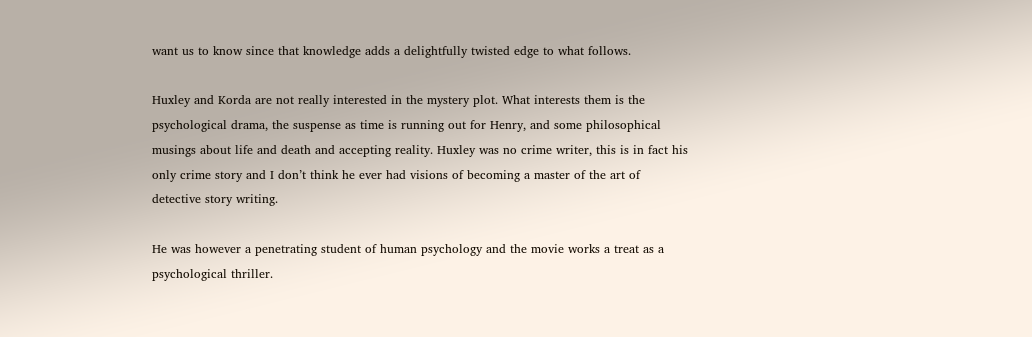want us to know since that knowledge adds a delightfully twisted edge to what follows.

Huxley and Korda are not really interested in the mystery plot. What interests them is the psychological drama, the suspense as time is running out for Henry, and some philosophical musings about life and death and accepting reality. Huxley was no crime writer, this is in fact his only crime story and I don’t think he ever had visions of becoming a master of the art of detective story writing.

He was however a penetrating student of human psychology and the movie works a treat as a psychological thriller.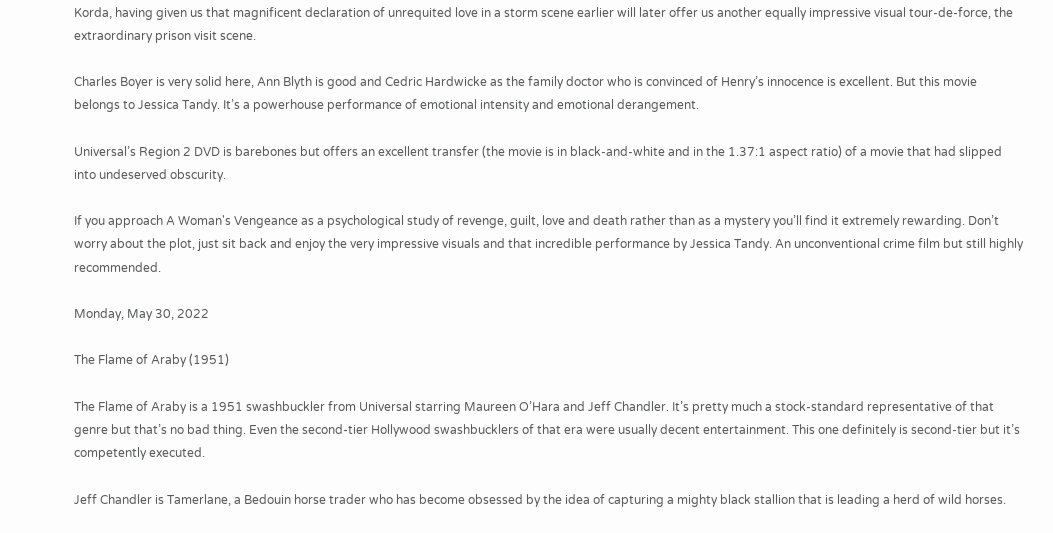Korda, having given us that magnificent declaration of unrequited love in a storm scene earlier will later offer us another equally impressive visual tour-de-force, the extraordinary prison visit scene.

Charles Boyer is very solid here, Ann Blyth is good and Cedric Hardwicke as the family doctor who is convinced of Henry’s innocence is excellent. But this movie belongs to Jessica Tandy. It’s a powerhouse performance of emotional intensity and emotional derangement.

Universal’s Region 2 DVD is barebones but offers an excellent transfer (the movie is in black-and-white and in the 1.37:1 aspect ratio) of a movie that had slipped into undeserved obscurity.

If you approach A Woman's Vengeance as a psychological study of revenge, guilt, love and death rather than as a mystery you’ll find it extremely rewarding. Don’t worry about the plot, just sit back and enjoy the very impressive visuals and that incredible performance by Jessica Tandy. An unconventional crime film but still highly recommended.

Monday, May 30, 2022

The Flame of Araby (1951)

The Flame of Araby is a 1951 swashbuckler from Universal starring Maureen O’Hara and Jeff Chandler. It’s pretty much a stock-standard representative of that genre but that’s no bad thing. Even the second-tier Hollywood swashbucklers of that era were usually decent entertainment. This one definitely is second-tier but it’s competently executed.

Jeff Chandler is Tamerlane, a Bedouin horse trader who has become obsessed by the idea of capturing a mighty black stallion that is leading a herd of wild horses.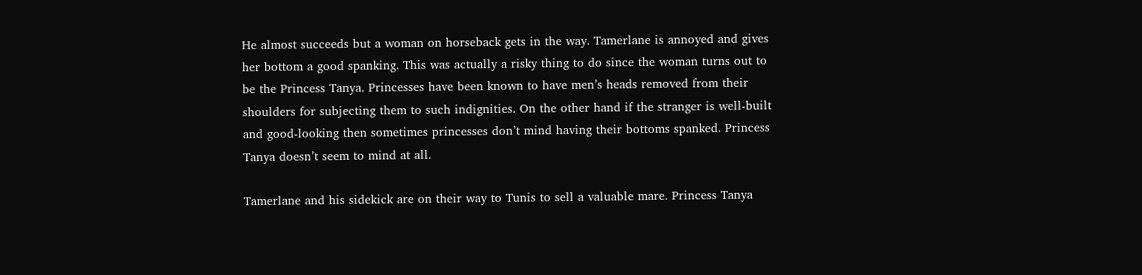He almost succeeds but a woman on horseback gets in the way. Tamerlane is annoyed and gives her bottom a good spanking. This was actually a risky thing to do since the woman turns out to be the Princess Tanya. Princesses have been known to have men’s heads removed from their shoulders for subjecting them to such indignities. On the other hand if the stranger is well-built and good-looking then sometimes princesses don’t mind having their bottoms spanked. Princess Tanya doesn’t seem to mind at all.

Tamerlane and his sidekick are on their way to Tunis to sell a valuable mare. Princess Tanya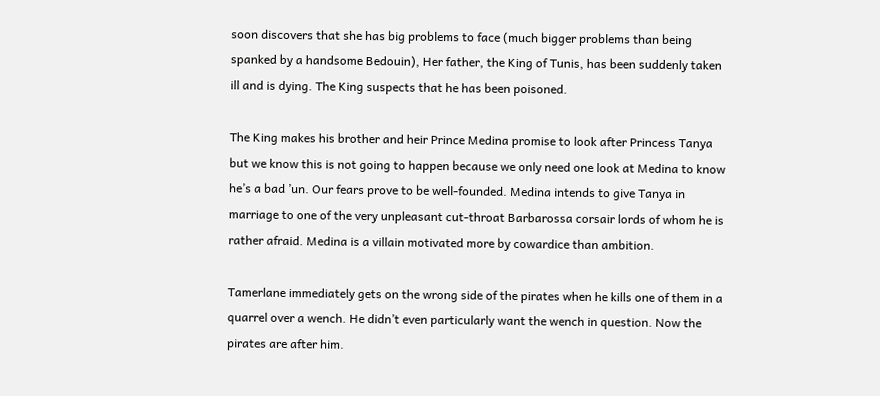soon discovers that she has big problems to face (much bigger problems than being spanked by a handsome Bedouin), Her father, the King of Tunis, has been suddenly taken ill and is dying. The King suspects that he has been poisoned.

The King makes his brother and heir Prince Medina promise to look after Princess Tanya but we know this is not going to happen because we only need one look at Medina to know he’s a bad ’un. Our fears prove to be well-founded. Medina intends to give Tanya in marriage to one of the very unpleasant cut-throat Barbarossa corsair lords of whom he is rather afraid. Medina is a villain motivated more by cowardice than ambition.

Tamerlane immediately gets on the wrong side of the pirates when he kills one of them in a quarrel over a wench. He didn’t even particularly want the wench in question. Now the pirates are after him.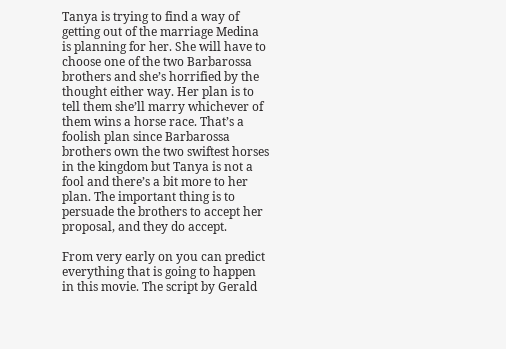Tanya is trying to find a way of getting out of the marriage Medina is planning for her. She will have to choose one of the two Barbarossa brothers and she’s horrified by the thought either way. Her plan is to tell them she’ll marry whichever of them wins a horse race. That’s a foolish plan since Barbarossa brothers own the two swiftest horses in the kingdom but Tanya is not a fool and there’s a bit more to her plan. The important thing is to persuade the brothers to accept her proposal, and they do accept.

From very early on you can predict everything that is going to happen in this movie. The script by Gerald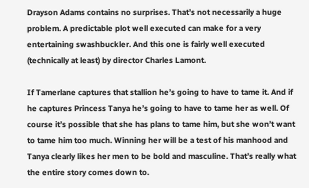Drayson Adams contains no surprises. That’s not necessarily a huge problem. A predictable plot well executed can make for a very entertaining swashbuckler. And this one is fairly well executed (technically at least) by director Charles Lamont.

If Tamerlane captures that stallion he’s going to have to tame it. And if he captures Princess Tanya he’s going to have to tame her as well. Of course it’s possible that she has plans to tame him, but she won’t want to tame him too much. Winning her will be a test of his manhood and Tanya clearly likes her men to be bold and masculine. That’s really what the entire story comes down to.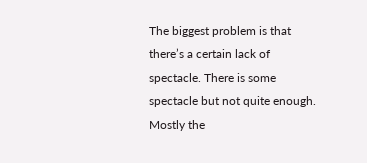The biggest problem is that there’s a certain lack of spectacle. There is some spectacle but not quite enough. Mostly the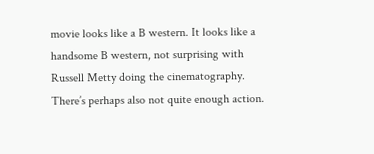movie looks like a B western. It looks like a handsome B western, not surprising with Russell Metty doing the cinematography. There’s perhaps also not quite enough action.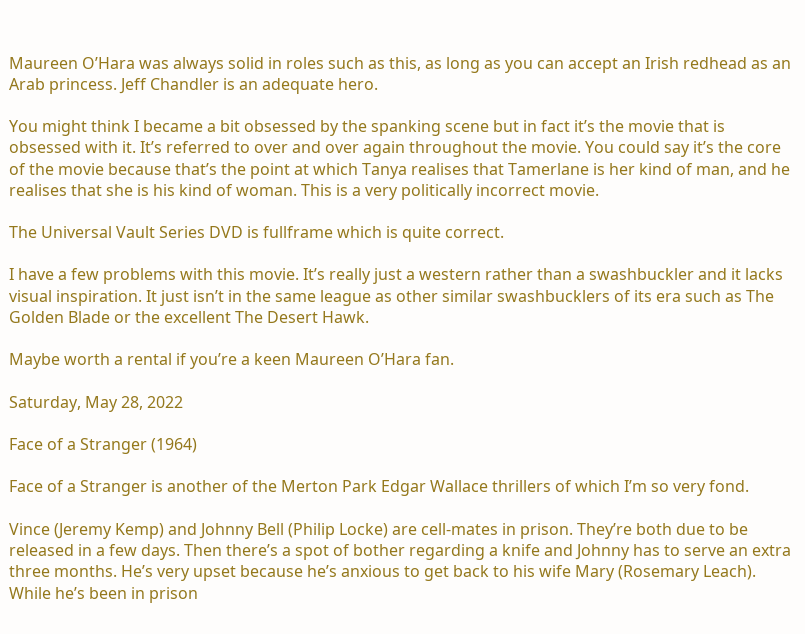Maureen O’Hara was always solid in roles such as this, as long as you can accept an Irish redhead as an Arab princess. Jeff Chandler is an adequate hero.

You might think I became a bit obsessed by the spanking scene but in fact it’s the movie that is obsessed with it. It’s referred to over and over again throughout the movie. You could say it’s the core of the movie because that’s the point at which Tanya realises that Tamerlane is her kind of man, and he realises that she is his kind of woman. This is a very politically incorrect movie.

The Universal Vault Series DVD is fullframe which is quite correct.

I have a few problems with this movie. It’s really just a western rather than a swashbuckler and it lacks visual inspiration. It just isn’t in the same league as other similar swashbucklers of its era such as The Golden Blade or the excellent The Desert Hawk.

Maybe worth a rental if you’re a keen Maureen O’Hara fan.

Saturday, May 28, 2022

Face of a Stranger (1964)

Face of a Stranger is another of the Merton Park Edgar Wallace thrillers of which I’m so very fond.

Vince (Jeremy Kemp) and Johnny Bell (Philip Locke) are cell-mates in prison. They’re both due to be released in a few days. Then there’s a spot of bother regarding a knife and Johnny has to serve an extra three months. He’s very upset because he’s anxious to get back to his wife Mary (Rosemary Leach). While he’s been in prison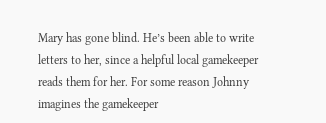Mary has gone blind. He’s been able to write letters to her, since a helpful local gamekeeper reads them for her. For some reason Johnny imagines the gamekeeper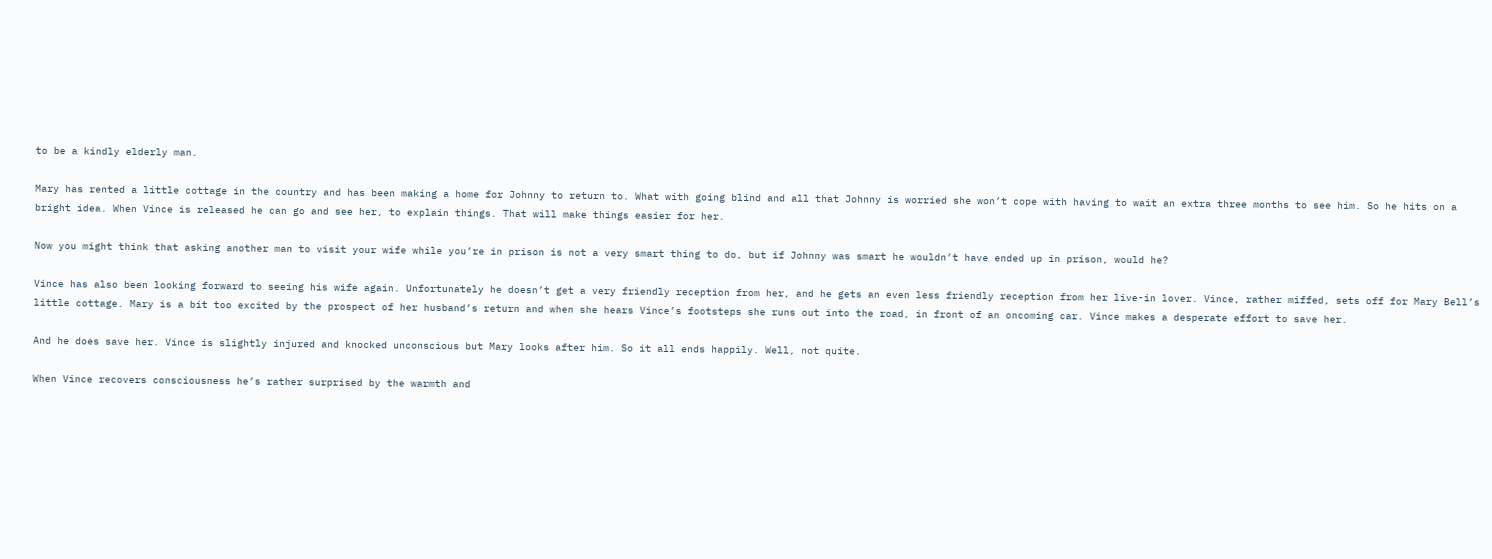to be a kindly elderly man.

Mary has rented a little cottage in the country and has been making a home for Johnny to return to. What with going blind and all that Johnny is worried she won’t cope with having to wait an extra three months to see him. So he hits on a bright idea. When Vince is released he can go and see her, to explain things. That will make things easier for her.

Now you might think that asking another man to visit your wife while you’re in prison is not a very smart thing to do, but if Johnny was smart he wouldn’t have ended up in prison, would he?

Vince has also been looking forward to seeing his wife again. Unfortunately he doesn’t get a very friendly reception from her, and he gets an even less friendly reception from her live-in lover. Vince, rather miffed, sets off for Mary Bell’s little cottage. Mary is a bit too excited by the prospect of her husband’s return and when she hears Vince’s footsteps she runs out into the road, in front of an oncoming car. Vince makes a desperate effort to save her.

And he does save her. Vince is slightly injured and knocked unconscious but Mary looks after him. So it all ends happily. Well, not quite.

When Vince recovers consciousness he’s rather surprised by the warmth and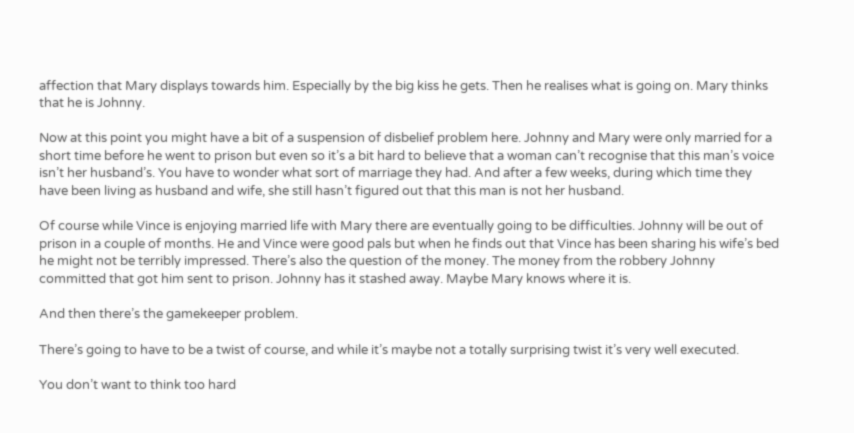affection that Mary displays towards him. Especially by the big kiss he gets. Then he realises what is going on. Mary thinks that he is Johnny.

Now at this point you might have a bit of a suspension of disbelief problem here. Johnny and Mary were only married for a short time before he went to prison but even so it’s a bit hard to believe that a woman can’t recognise that this man’s voice isn’t her husband’s. You have to wonder what sort of marriage they had. And after a few weeks, during which time they have been living as husband and wife, she still hasn’t figured out that this man is not her husband.

Of course while Vince is enjoying married life with Mary there are eventually going to be difficulties. Johnny will be out of prison in a couple of months. He and Vince were good pals but when he finds out that Vince has been sharing his wife’s bed he might not be terribly impressed. There’s also the question of the money. The money from the robbery Johnny committed that got him sent to prison. Johnny has it stashed away. Maybe Mary knows where it is.

And then there’s the gamekeeper problem.

There’s going to have to be a twist of course, and while it’s maybe not a totally surprising twist it’s very well executed.

You don’t want to think too hard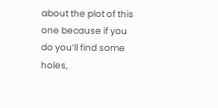about the plot of this one because if you do you’ll find some holes,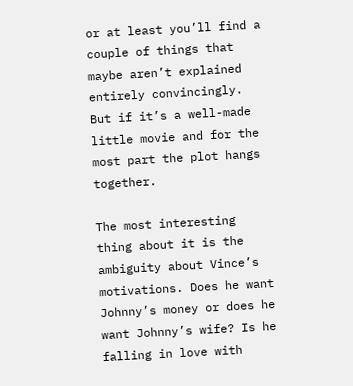or at least you’ll find a couple of things that maybe aren’t explained entirely convincingly. But if it’s a well-made little movie and for the most part the plot hangs together.

The most interesting thing about it is the ambiguity about Vince’s motivations. Does he want Johnny’s money or does he want Johnny’s wife? Is he falling in love with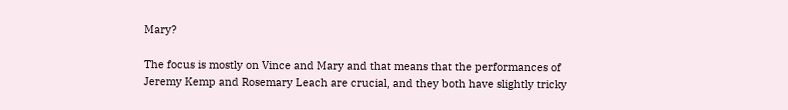Mary?

The focus is mostly on Vince and Mary and that means that the performances of Jeremy Kemp and Rosemary Leach are crucial, and they both have slightly tricky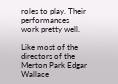roles to play. Their performances work pretty well.

Like most of the directors of the Merton Park Edgar Wallace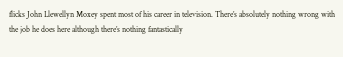flicks John Llewellyn Moxey spent most of his career in television. There’s absolutely nothing wrong with the job he does here although there’s nothing fantastically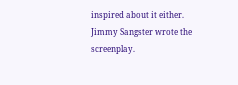inspired about it either. Jimmy Sangster wrote the screenplay.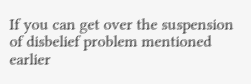If you can get over the suspension of disbelief problem mentioned earlier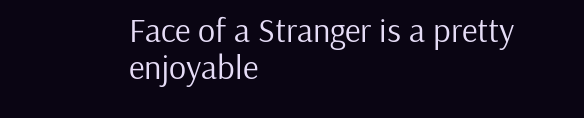Face of a Stranger is a pretty enjoyable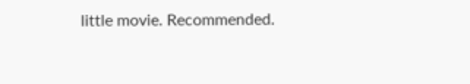little movie. Recommended.